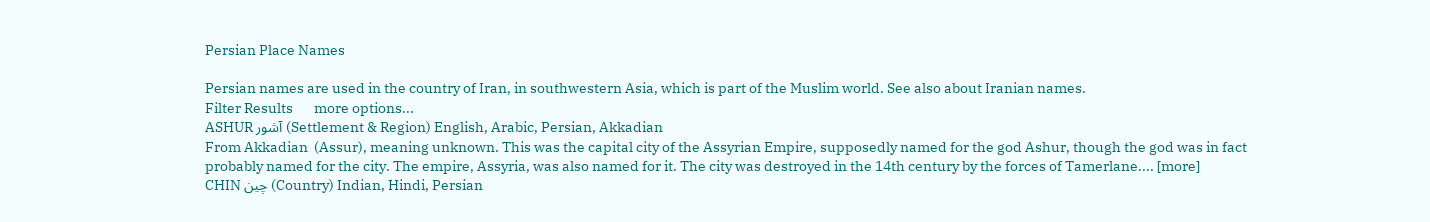Persian Place Names

Persian names are used in the country of Iran, in southwestern Asia, which is part of the Muslim world. See also about Iranian names.
Filter Results       more options...
ASHUR آشور (Settlement & Region) English, Arabic, Persian, Akkadian
From Akkadian  (Assur), meaning unknown. This was the capital city of the Assyrian Empire, supposedly named for the god Ashur, though the god was in fact probably named for the city. The empire, Assyria, was also named for it. The city was destroyed in the 14th century by the forces of Tamerlane.... [more]
CHIN چین (Country) Indian, Hindi, Persian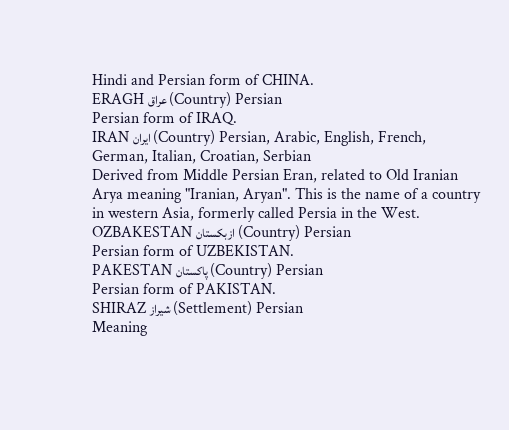Hindi and Persian form of CHINA.
ERAGH عراق (Country) Persian
Persian form of IRAQ.
IRAN ایران (Country) Persian, Arabic, English, French, German, Italian, Croatian, Serbian
Derived from Middle Persian Eran, related to Old Iranian Arya meaning "Iranian, Aryan". This is the name of a country in western Asia, formerly called Persia in the West.
OZBAKESTAN ازبکستان (Country) Persian
Persian form of UZBEKISTAN.
PAKESTAN پاکستان (Country) Persian
Persian form of PAKISTAN.
SHIRAZ شیراز (Settlement) Persian
Meaning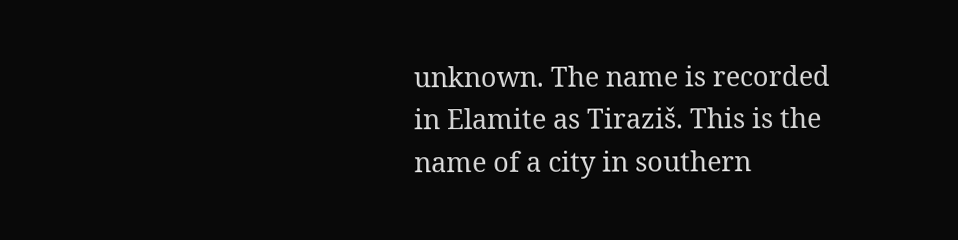unknown. The name is recorded in Elamite as Tiraziš. This is the name of a city in southern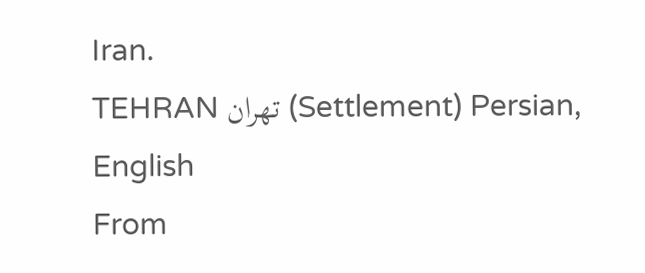Iran.
TEHRAN تهران (Settlement) Persian, English
From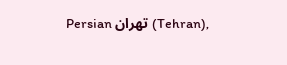Persian تهران (Tehran),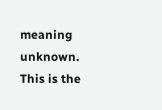meaning unknown. This is the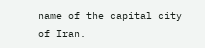name of the capital city of Iran.